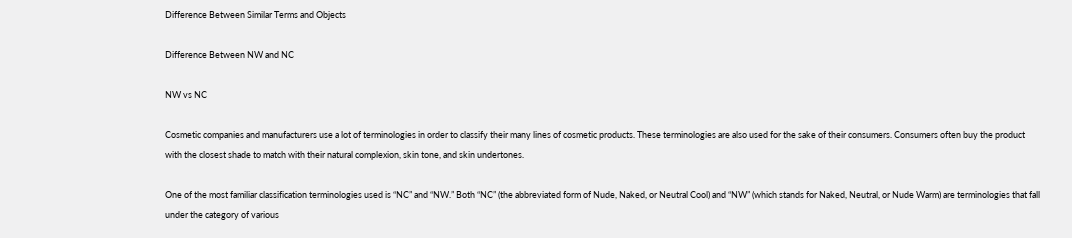Difference Between Similar Terms and Objects

Difference Between NW and NC

NW vs NC

Cosmetic companies and manufacturers use a lot of terminologies in order to classify their many lines of cosmetic products. These terminologies are also used for the sake of their consumers. Consumers often buy the product with the closest shade to match with their natural complexion, skin tone, and skin undertones.

One of the most familiar classification terminologies used is “NC” and “NW.” Both “NC” (the abbreviated form of Nude, Naked, or Neutral Cool) and “NW” (which stands for Naked, Neutral, or Nude Warm) are terminologies that fall under the category of various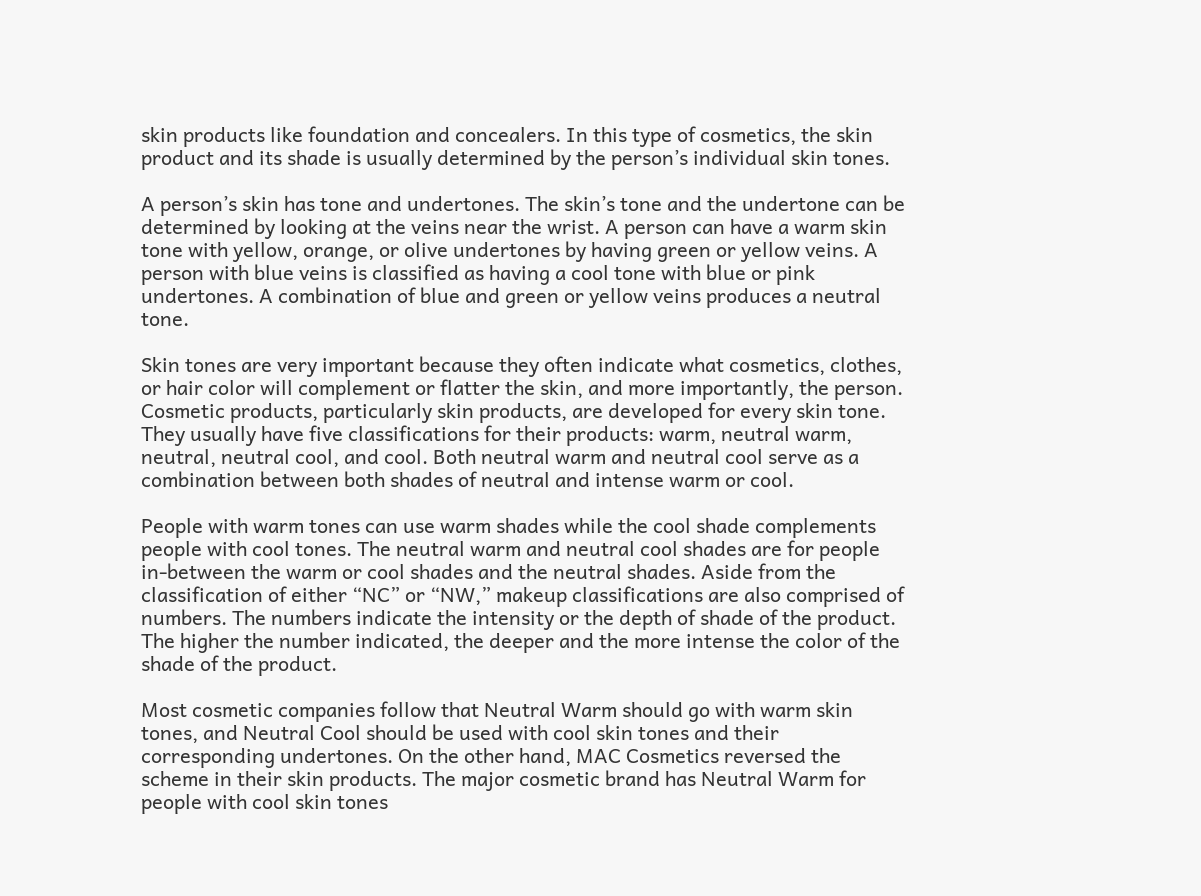skin products like foundation and concealers. In this type of cosmetics, the skin product and its shade is usually determined by the person’s individual skin tones.

A person’s skin has tone and undertones. The skin’s tone and the undertone can be determined by looking at the veins near the wrist. A person can have a warm skin tone with yellow, orange, or olive undertones by having green or yellow veins. A person with blue veins is classified as having a cool tone with blue or pink undertones. A combination of blue and green or yellow veins produces a neutral tone.

Skin tones are very important because they often indicate what cosmetics, clothes, or hair color will complement or flatter the skin, and more importantly, the person. Cosmetic products, particularly skin products, are developed for every skin tone. They usually have five classifications for their products: warm, neutral warm, neutral, neutral cool, and cool. Both neutral warm and neutral cool serve as a combination between both shades of neutral and intense warm or cool.

People with warm tones can use warm shades while the cool shade complements people with cool tones. The neutral warm and neutral cool shades are for people in-between the warm or cool shades and the neutral shades. Aside from the classification of either “NC” or “NW,” makeup classifications are also comprised of numbers. The numbers indicate the intensity or the depth of shade of the product. The higher the number indicated, the deeper and the more intense the color of the shade of the product.

Most cosmetic companies follow that Neutral Warm should go with warm skin tones, and Neutral Cool should be used with cool skin tones and their corresponding undertones. On the other hand, MAC Cosmetics reversed the scheme in their skin products. The major cosmetic brand has Neutral Warm for people with cool skin tones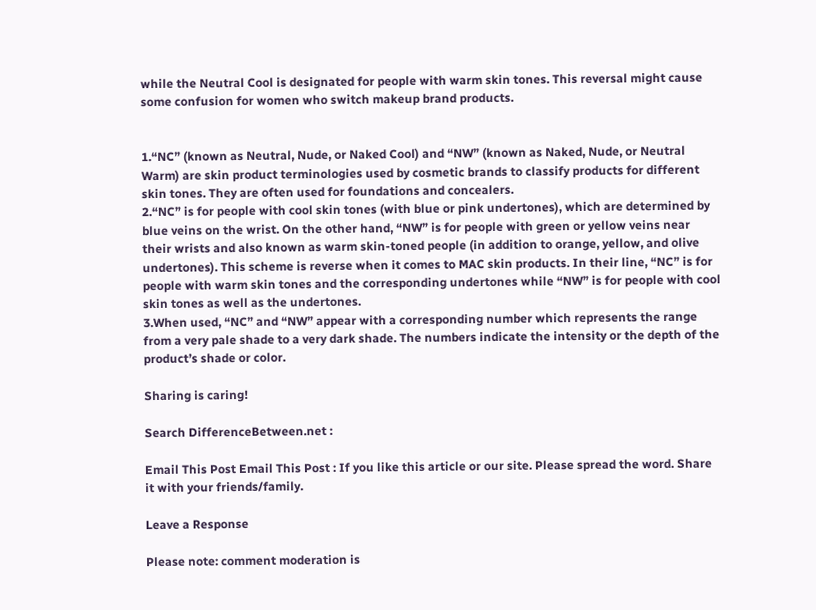while the Neutral Cool is designated for people with warm skin tones. This reversal might cause some confusion for women who switch makeup brand products.


1.“NC” (known as Neutral, Nude, or Naked Cool) and “NW” (known as Naked, Nude, or Neutral Warm) are skin product terminologies used by cosmetic brands to classify products for different skin tones. They are often used for foundations and concealers.
2.“NC” is for people with cool skin tones (with blue or pink undertones), which are determined by blue veins on the wrist. On the other hand, “NW” is for people with green or yellow veins near their wrists and also known as warm skin-toned people (in addition to orange, yellow, and olive undertones). This scheme is reverse when it comes to MAC skin products. In their line, “NC” is for people with warm skin tones and the corresponding undertones while “NW” is for people with cool skin tones as well as the undertones.
3.When used, “NC” and “NW” appear with a corresponding number which represents the range from a very pale shade to a very dark shade. The numbers indicate the intensity or the depth of the product’s shade or color.

Sharing is caring!

Search DifferenceBetween.net :

Email This Post Email This Post : If you like this article or our site. Please spread the word. Share it with your friends/family.

Leave a Response

Please note: comment moderation is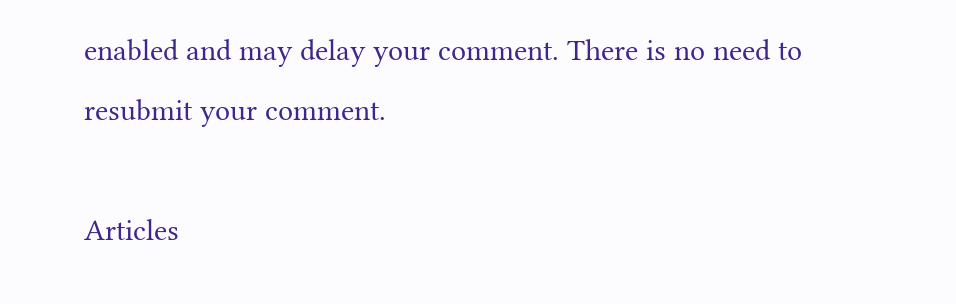enabled and may delay your comment. There is no need to resubmit your comment.

Articles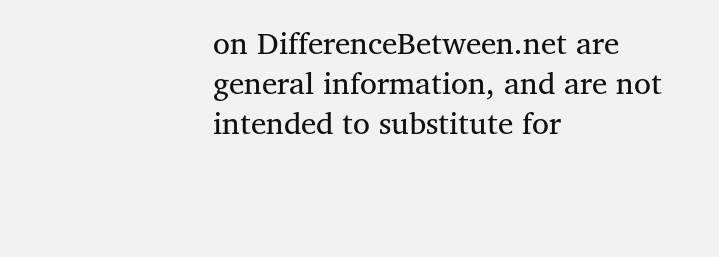on DifferenceBetween.net are general information, and are not intended to substitute for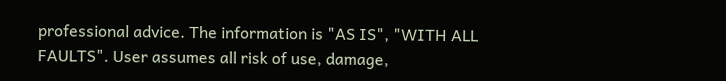professional advice. The information is "AS IS", "WITH ALL FAULTS". User assumes all risk of use, damage,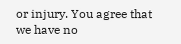or injury. You agree that we have no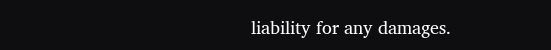liability for any damages.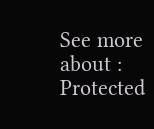See more about :
Protected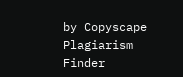by Copyscape Plagiarism Finder